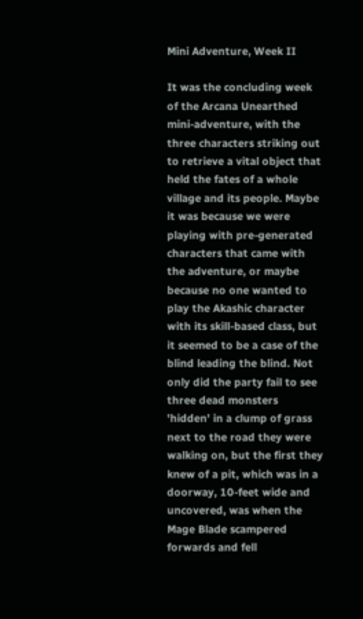Mini Adventure, Week II

It was the concluding week of the Arcana Unearthed mini-adventure, with the three characters striking out to retrieve a vital object that held the fates of a whole village and its people. Maybe it was because we were playing with pre-generated characters that came with the adventure, or maybe because no one wanted to play the Akashic character with its skill-based class, but it seemed to be a case of the blind leading the blind. Not only did the party fail to see three dead monsters 'hidden' in a clump of grass next to the road they were walking on, but the first they knew of a pit, which was in a doorway, 10-feet wide and uncovered, was when the Mage Blade scampered forwards and fell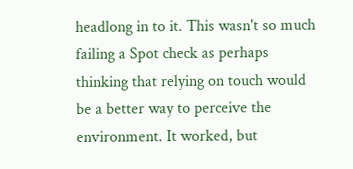headlong in to it. This wasn't so much failing a Spot check as perhaps thinking that relying on touch would be a better way to perceive the environment. It worked, but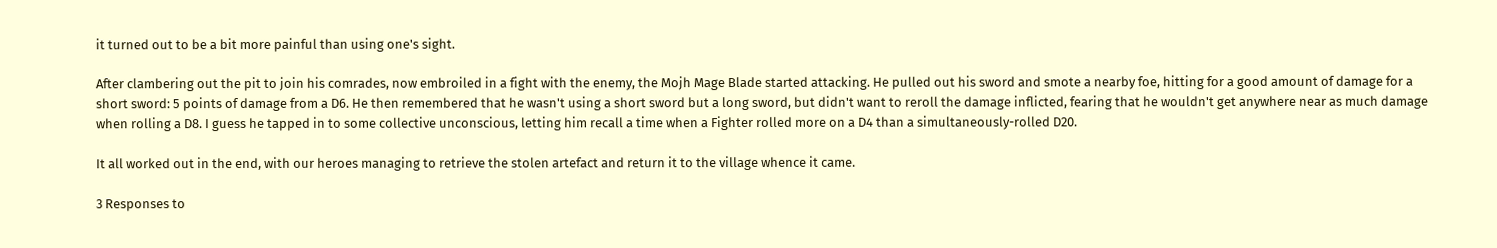it turned out to be a bit more painful than using one's sight.

After clambering out the pit to join his comrades, now embroiled in a fight with the enemy, the Mojh Mage Blade started attacking. He pulled out his sword and smote a nearby foe, hitting for a good amount of damage for a short sword: 5 points of damage from a D6. He then remembered that he wasn't using a short sword but a long sword, but didn't want to reroll the damage inflicted, fearing that he wouldn't get anywhere near as much damage when rolling a D8. I guess he tapped in to some collective unconscious, letting him recall a time when a Fighter rolled more on a D4 than a simultaneously-rolled D20.

It all worked out in the end, with our heroes managing to retrieve the stolen artefact and return it to the village whence it came.

3 Responses to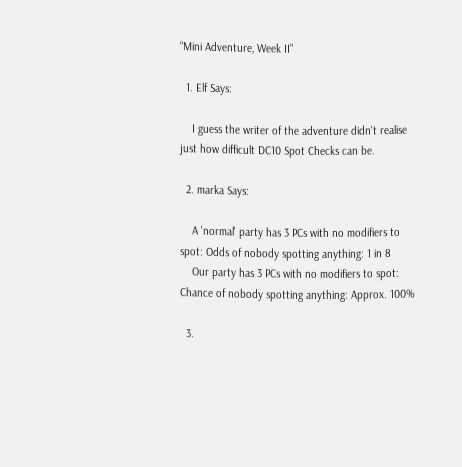“Mini Adventure, Week II”

  1. Elf Says:

    I guess the writer of the adventure didn't realise just how difficult DC10 Spot Checks can be.

  2. marka Says:

    A 'normal' party has 3 PCs with no modifiers to spot: Odds of nobody spotting anything: 1 in 8
    Our party has 3 PCs with no modifiers to spot: Chance of nobody spotting anything: Approx. 100%

  3.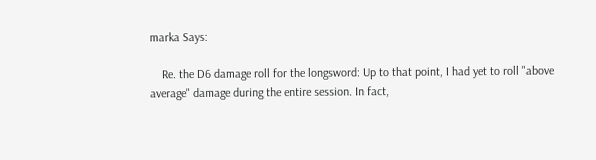marka Says:

    Re. the D6 damage roll for the longsword: Up to that point, I had yet to roll "above average" damage during the entire session. In fact,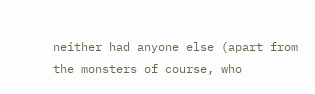neither had anyone else (apart from the monsters of course, who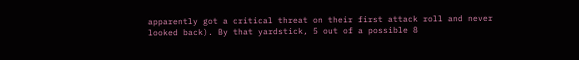apparently got a critical threat on their first attack roll and never looked back). By that yardstick, 5 out of a possible 8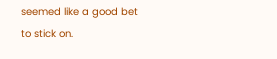seemed like a good bet to stick on.